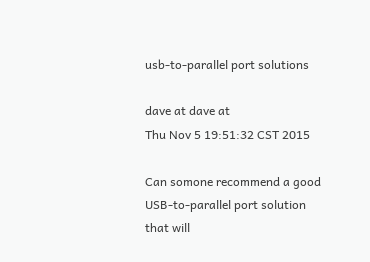usb-to-parallel port solutions

dave at dave at
Thu Nov 5 19:51:32 CST 2015

Can somone recommend a good USB-to-parallel port solution that will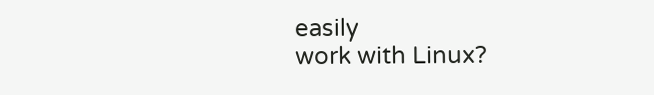easily
work with Linux?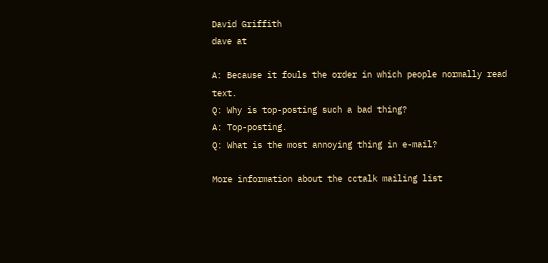David Griffith
dave at

A: Because it fouls the order in which people normally read text.
Q: Why is top-posting such a bad thing?
A: Top-posting.
Q: What is the most annoying thing in e-mail?

More information about the cctalk mailing list